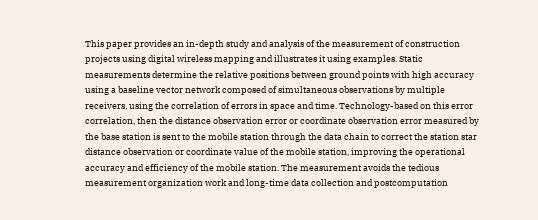This paper provides an in-depth study and analysis of the measurement of construction projects using digital wireless mapping and illustrates it using examples. Static measurements determine the relative positions between ground points with high accuracy using a baseline vector network composed of simultaneous observations by multiple receivers, using the correlation of errors in space and time. Technology-based on this error correlation, then the distance observation error or coordinate observation error measured by the base station is sent to the mobile station through the data chain to correct the station star distance observation or coordinate value of the mobile station, improving the operational accuracy and efficiency of the mobile station. The measurement avoids the tedious measurement organization work and long-time data collection and postcomputation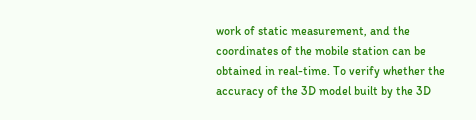work of static measurement, and the coordinates of the mobile station can be obtained in real-time. To verify whether the accuracy of the 3D model built by the 3D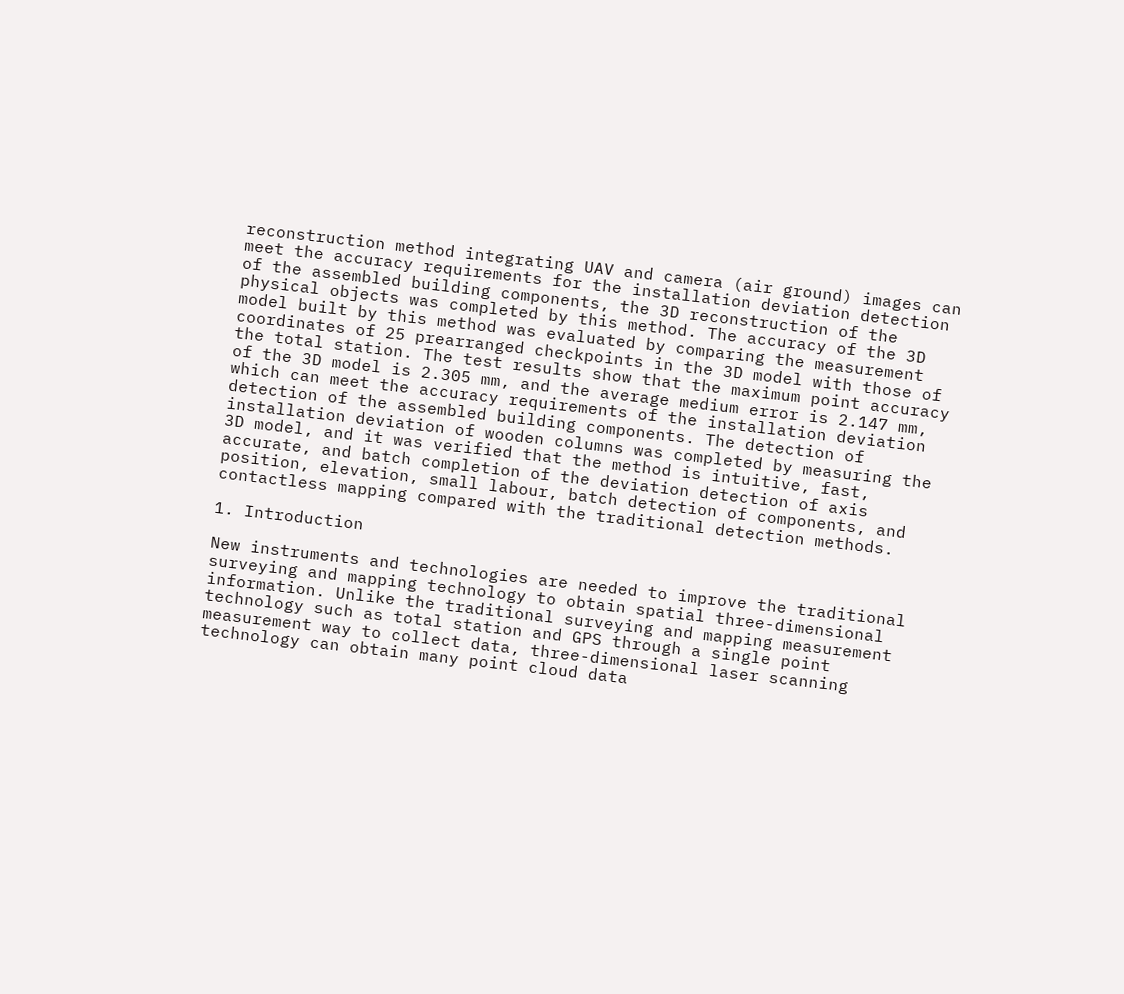reconstruction method integrating UAV and camera (air ground) images can meet the accuracy requirements for the installation deviation detection of the assembled building components, the 3D reconstruction of the physical objects was completed by this method. The accuracy of the 3D model built by this method was evaluated by comparing the measurement coordinates of 25 prearranged checkpoints in the 3D model with those of the total station. The test results show that the maximum point accuracy of the 3D model is 2.305 mm, and the average medium error is 2.147 mm, which can meet the accuracy requirements of the installation deviation detection of the assembled building components. The detection of installation deviation of wooden columns was completed by measuring the 3D model, and it was verified that the method is intuitive, fast, accurate, and batch completion of the deviation detection of axis position, elevation, small labour, batch detection of components, and contactless mapping compared with the traditional detection methods.

1. Introduction

New instruments and technologies are needed to improve the traditional surveying and mapping technology to obtain spatial three-dimensional information. Unlike the traditional surveying and mapping measurement technology such as total station and GPS through a single point measurement way to collect data, three-dimensional laser scanning technology can obtain many point cloud data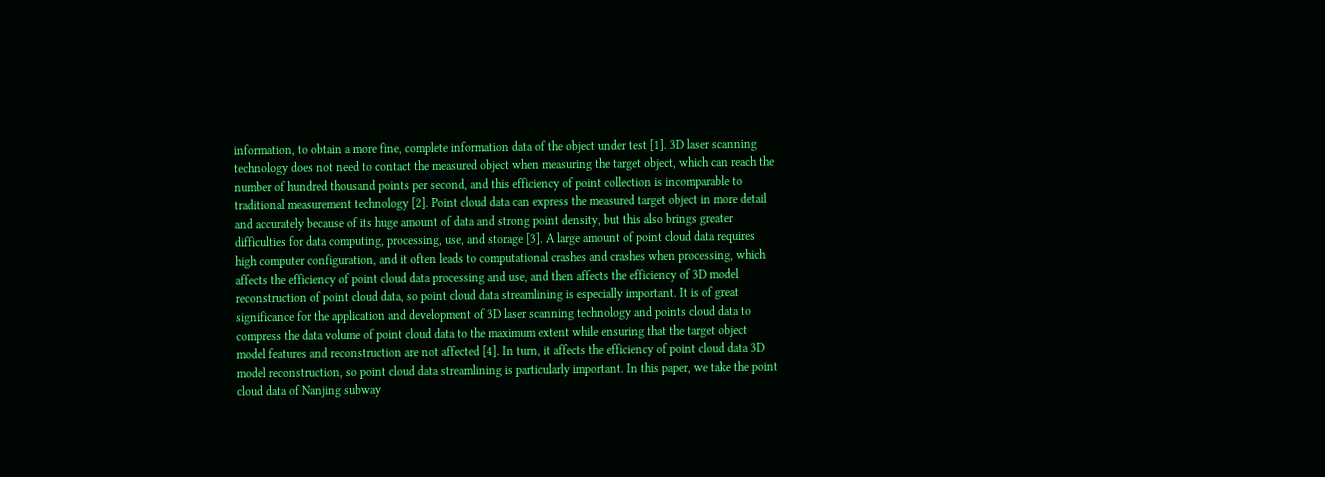information, to obtain a more fine, complete information data of the object under test [1]. 3D laser scanning technology does not need to contact the measured object when measuring the target object, which can reach the number of hundred thousand points per second, and this efficiency of point collection is incomparable to traditional measurement technology [2]. Point cloud data can express the measured target object in more detail and accurately because of its huge amount of data and strong point density, but this also brings greater difficulties for data computing, processing, use, and storage [3]. A large amount of point cloud data requires high computer configuration, and it often leads to computational crashes and crashes when processing, which affects the efficiency of point cloud data processing and use, and then affects the efficiency of 3D model reconstruction of point cloud data, so point cloud data streamlining is especially important. It is of great significance for the application and development of 3D laser scanning technology and points cloud data to compress the data volume of point cloud data to the maximum extent while ensuring that the target object model features and reconstruction are not affected [4]. In turn, it affects the efficiency of point cloud data 3D model reconstruction, so point cloud data streamlining is particularly important. In this paper, we take the point cloud data of Nanjing subway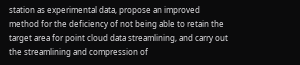station as experimental data, propose an improved method for the deficiency of not being able to retain the target area for point cloud data streamlining, and carry out the streamlining and compression of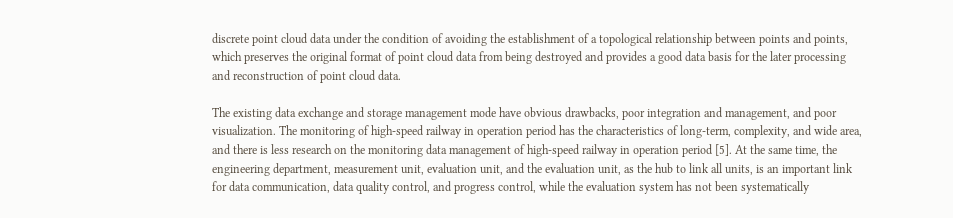discrete point cloud data under the condition of avoiding the establishment of a topological relationship between points and points, which preserves the original format of point cloud data from being destroyed and provides a good data basis for the later processing and reconstruction of point cloud data.

The existing data exchange and storage management mode have obvious drawbacks, poor integration and management, and poor visualization. The monitoring of high-speed railway in operation period has the characteristics of long-term, complexity, and wide area, and there is less research on the monitoring data management of high-speed railway in operation period [5]. At the same time, the engineering department, measurement unit, evaluation unit, and the evaluation unit, as the hub to link all units, is an important link for data communication, data quality control, and progress control, while the evaluation system has not been systematically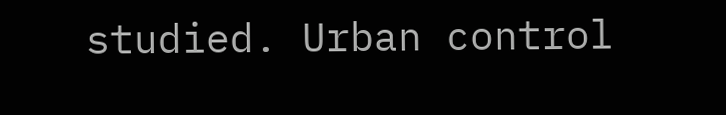studied. Urban control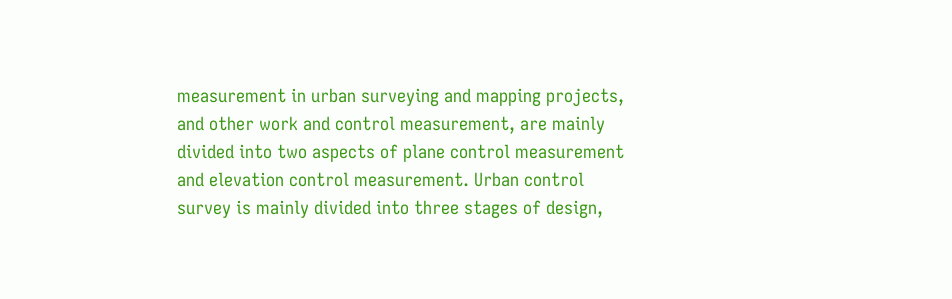measurement in urban surveying and mapping projects, and other work and control measurement, are mainly divided into two aspects of plane control measurement and elevation control measurement. Urban control survey is mainly divided into three stages of design,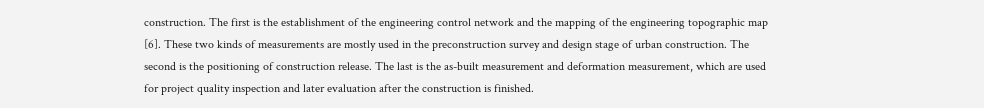construction. The first is the establishment of the engineering control network and the mapping of the engineering topographic map [6]. These two kinds of measurements are mostly used in the preconstruction survey and design stage of urban construction. The second is the positioning of construction release. The last is the as-built measurement and deformation measurement, which are used for project quality inspection and later evaluation after the construction is finished.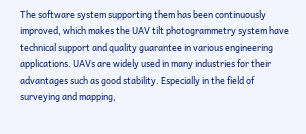The software system supporting them has been continuously improved, which makes the UAV tilt photogrammetry system have technical support and quality guarantee in various engineering applications. UAVs are widely used in many industries for their advantages such as good stability. Especially in the field of surveying and mapping,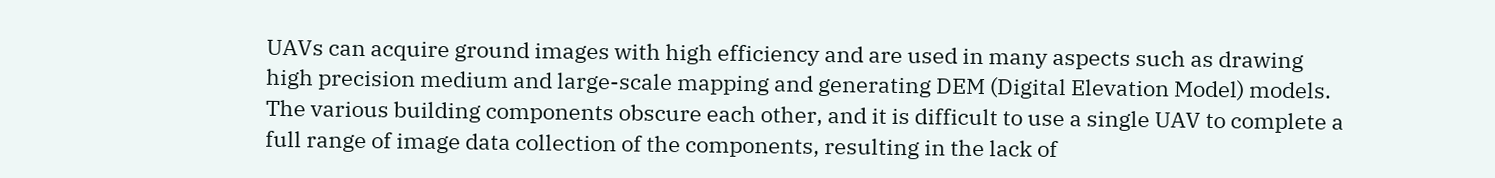UAVs can acquire ground images with high efficiency and are used in many aspects such as drawing high precision medium and large-scale mapping and generating DEM (Digital Elevation Model) models. The various building components obscure each other, and it is difficult to use a single UAV to complete a full range of image data collection of the components, resulting in the lack of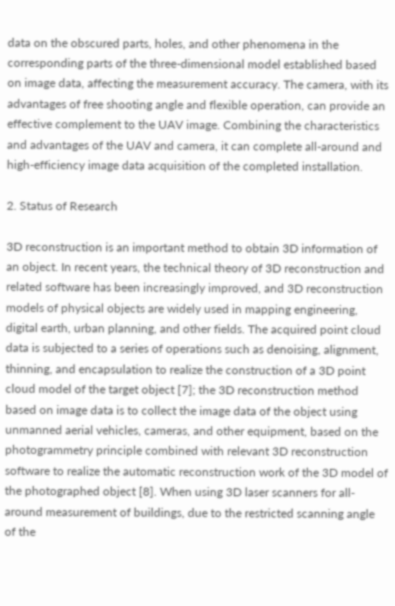data on the obscured parts, holes, and other phenomena in the corresponding parts of the three-dimensional model established based on image data, affecting the measurement accuracy. The camera, with its advantages of free shooting angle and flexible operation, can provide an effective complement to the UAV image. Combining the characteristics and advantages of the UAV and camera, it can complete all-around and high-efficiency image data acquisition of the completed installation.

2. Status of Research

3D reconstruction is an important method to obtain 3D information of an object. In recent years, the technical theory of 3D reconstruction and related software has been increasingly improved, and 3D reconstruction models of physical objects are widely used in mapping engineering, digital earth, urban planning, and other fields. The acquired point cloud data is subjected to a series of operations such as denoising, alignment, thinning, and encapsulation to realize the construction of a 3D point cloud model of the target object [7]; the 3D reconstruction method based on image data is to collect the image data of the object using unmanned aerial vehicles, cameras, and other equipment, based on the photogrammetry principle combined with relevant 3D reconstruction software to realize the automatic reconstruction work of the 3D model of the photographed object [8]. When using 3D laser scanners for all-around measurement of buildings, due to the restricted scanning angle of the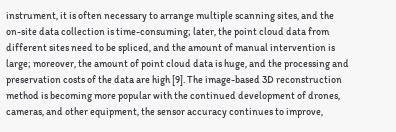instrument, it is often necessary to arrange multiple scanning sites, and the on-site data collection is time-consuming; later, the point cloud data from different sites need to be spliced, and the amount of manual intervention is large; moreover, the amount of point cloud data is huge, and the processing and preservation costs of the data are high [9]. The image-based 3D reconstruction method is becoming more popular with the continued development of drones, cameras, and other equipment, the sensor accuracy continues to improve,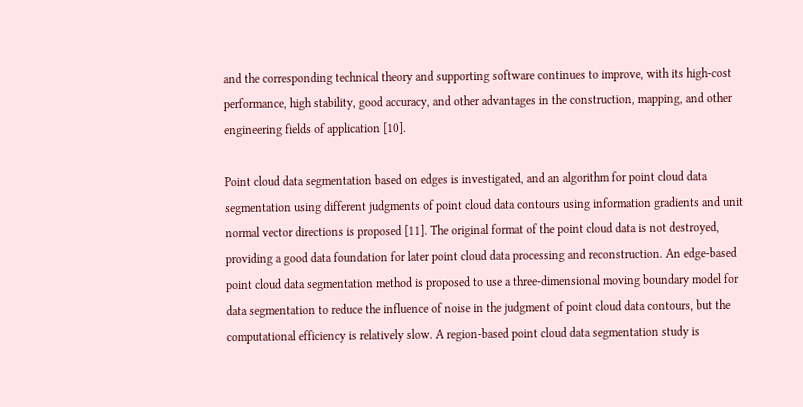and the corresponding technical theory and supporting software continues to improve, with its high-cost performance, high stability, good accuracy, and other advantages in the construction, mapping, and other engineering fields of application [10].

Point cloud data segmentation based on edges is investigated, and an algorithm for point cloud data segmentation using different judgments of point cloud data contours using information gradients and unit normal vector directions is proposed [11]. The original format of the point cloud data is not destroyed, providing a good data foundation for later point cloud data processing and reconstruction. An edge-based point cloud data segmentation method is proposed to use a three-dimensional moving boundary model for data segmentation to reduce the influence of noise in the judgment of point cloud data contours, but the computational efficiency is relatively slow. A region-based point cloud data segmentation study is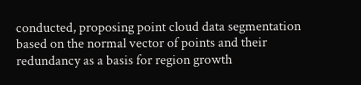conducted, proposing point cloud data segmentation based on the normal vector of points and their redundancy as a basis for region growth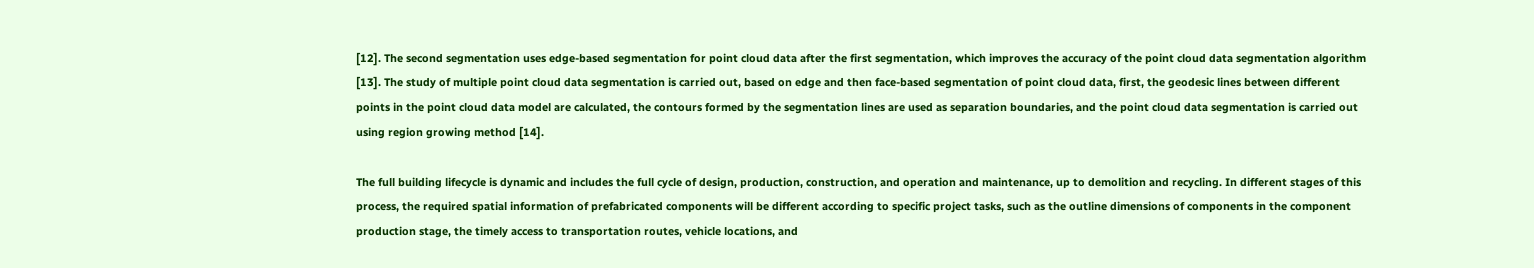[12]. The second segmentation uses edge-based segmentation for point cloud data after the first segmentation, which improves the accuracy of the point cloud data segmentation algorithm [13]. The study of multiple point cloud data segmentation is carried out, based on edge and then face-based segmentation of point cloud data, first, the geodesic lines between different points in the point cloud data model are calculated, the contours formed by the segmentation lines are used as separation boundaries, and the point cloud data segmentation is carried out using region growing method [14].

The full building lifecycle is dynamic and includes the full cycle of design, production, construction, and operation and maintenance, up to demolition and recycling. In different stages of this process, the required spatial information of prefabricated components will be different according to specific project tasks, such as the outline dimensions of components in the component production stage, the timely access to transportation routes, vehicle locations, and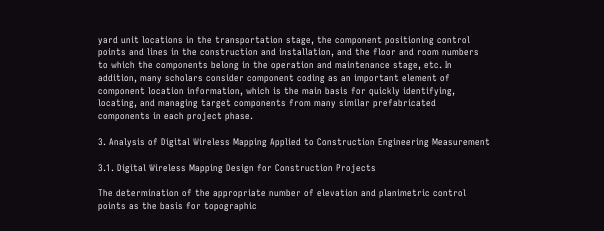yard unit locations in the transportation stage, the component positioning control points and lines in the construction and installation, and the floor and room numbers to which the components belong in the operation and maintenance stage, etc. In addition, many scholars consider component coding as an important element of component location information, which is the main basis for quickly identifying, locating, and managing target components from many similar prefabricated components in each project phase.

3. Analysis of Digital Wireless Mapping Applied to Construction Engineering Measurement

3.1. Digital Wireless Mapping Design for Construction Projects

The determination of the appropriate number of elevation and planimetric control points as the basis for topographic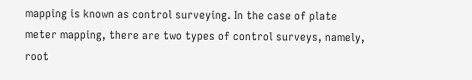mapping is known as control surveying. In the case of plate meter mapping, there are two types of control surveys, namely, root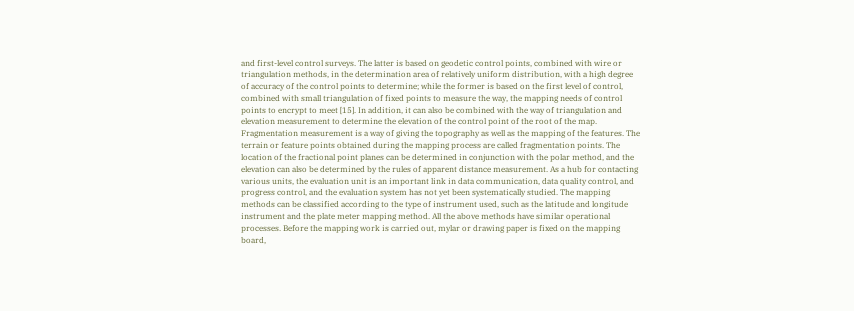and first-level control surveys. The latter is based on geodetic control points, combined with wire or triangulation methods, in the determination area of relatively uniform distribution, with a high degree of accuracy of the control points to determine; while the former is based on the first level of control, combined with small triangulation of fixed points to measure the way, the mapping needs of control points to encrypt to meet [15]. In addition, it can also be combined with the way of triangulation and elevation measurement to determine the elevation of the control point of the root of the map. Fragmentation measurement is a way of giving the topography as well as the mapping of the features. The terrain or feature points obtained during the mapping process are called fragmentation points. The location of the fractional point planes can be determined in conjunction with the polar method, and the elevation can also be determined by the rules of apparent distance measurement. As a hub for contacting various units, the evaluation unit is an important link in data communication, data quality control, and progress control, and the evaluation system has not yet been systematically studied. The mapping methods can be classified according to the type of instrument used, such as the latitude and longitude instrument and the plate meter mapping method. All the above methods have similar operational processes. Before the mapping work is carried out, mylar or drawing paper is fixed on the mapping board,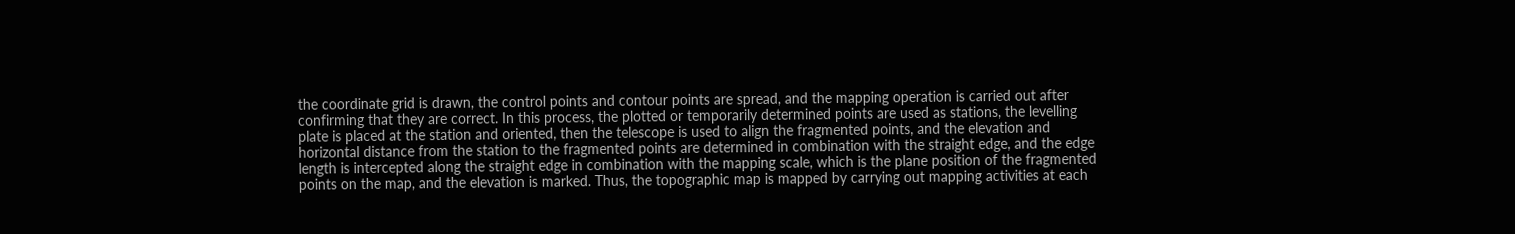the coordinate grid is drawn, the control points and contour points are spread, and the mapping operation is carried out after confirming that they are correct. In this process, the plotted or temporarily determined points are used as stations, the levelling plate is placed at the station and oriented, then the telescope is used to align the fragmented points, and the elevation and horizontal distance from the station to the fragmented points are determined in combination with the straight edge, and the edge length is intercepted along the straight edge in combination with the mapping scale, which is the plane position of the fragmented points on the map, and the elevation is marked. Thus, the topographic map is mapped by carrying out mapping activities at each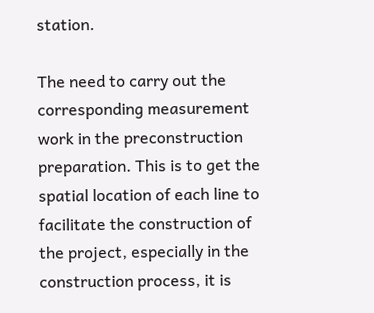station.

The need to carry out the corresponding measurement work in the preconstruction preparation. This is to get the spatial location of each line to facilitate the construction of the project, especially in the construction process, it is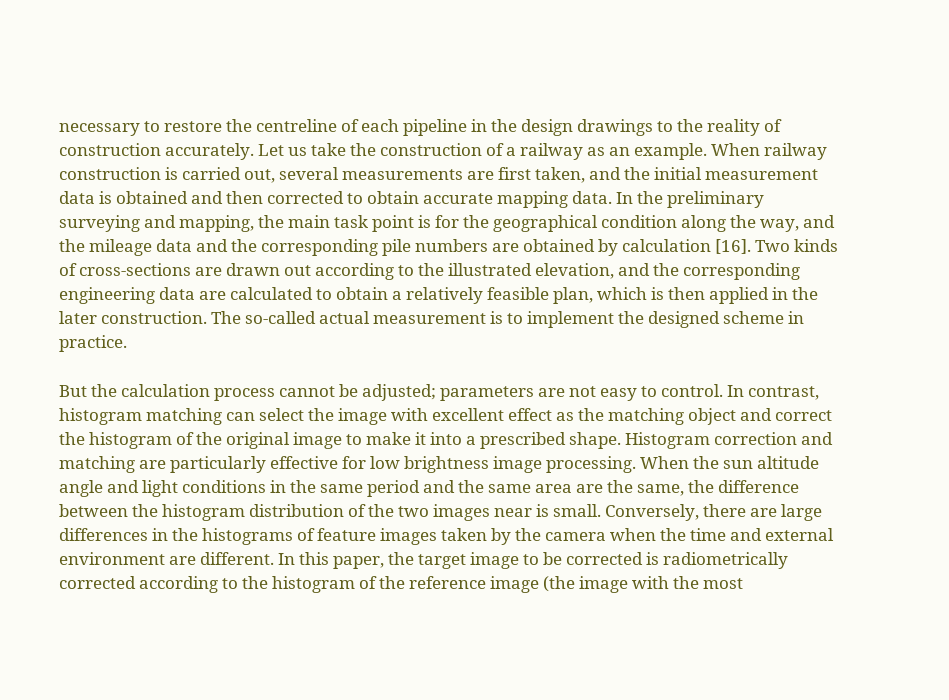necessary to restore the centreline of each pipeline in the design drawings to the reality of construction accurately. Let us take the construction of a railway as an example. When railway construction is carried out, several measurements are first taken, and the initial measurement data is obtained and then corrected to obtain accurate mapping data. In the preliminary surveying and mapping, the main task point is for the geographical condition along the way, and the mileage data and the corresponding pile numbers are obtained by calculation [16]. Two kinds of cross-sections are drawn out according to the illustrated elevation, and the corresponding engineering data are calculated to obtain a relatively feasible plan, which is then applied in the later construction. The so-called actual measurement is to implement the designed scheme in practice.

But the calculation process cannot be adjusted; parameters are not easy to control. In contrast, histogram matching can select the image with excellent effect as the matching object and correct the histogram of the original image to make it into a prescribed shape. Histogram correction and matching are particularly effective for low brightness image processing. When the sun altitude angle and light conditions in the same period and the same area are the same, the difference between the histogram distribution of the two images near is small. Conversely, there are large differences in the histograms of feature images taken by the camera when the time and external environment are different. In this paper, the target image to be corrected is radiometrically corrected according to the histogram of the reference image (the image with the most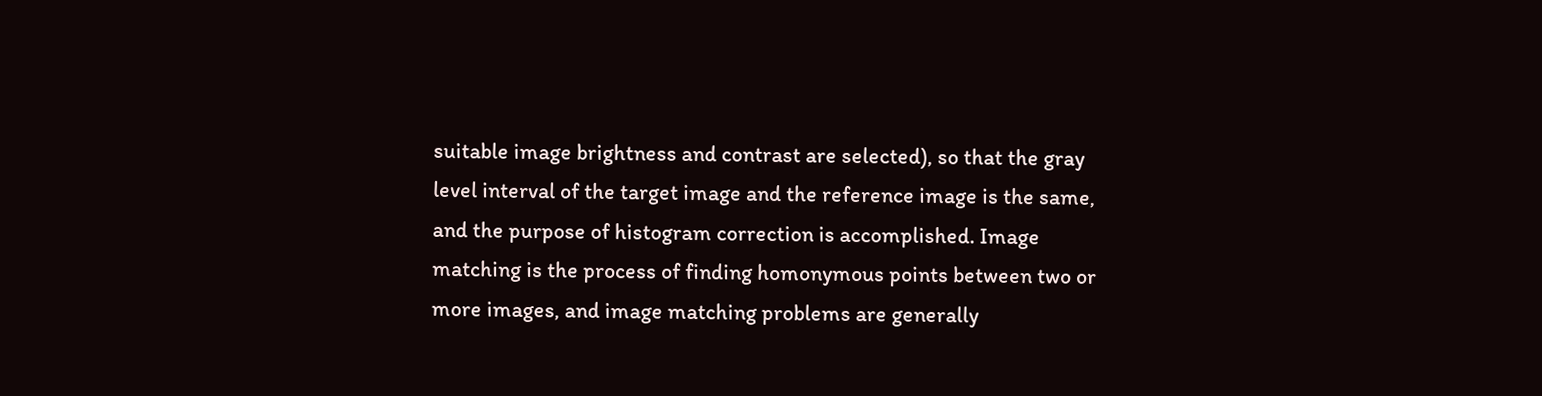suitable image brightness and contrast are selected), so that the gray level interval of the target image and the reference image is the same, and the purpose of histogram correction is accomplished. Image matching is the process of finding homonymous points between two or more images, and image matching problems are generally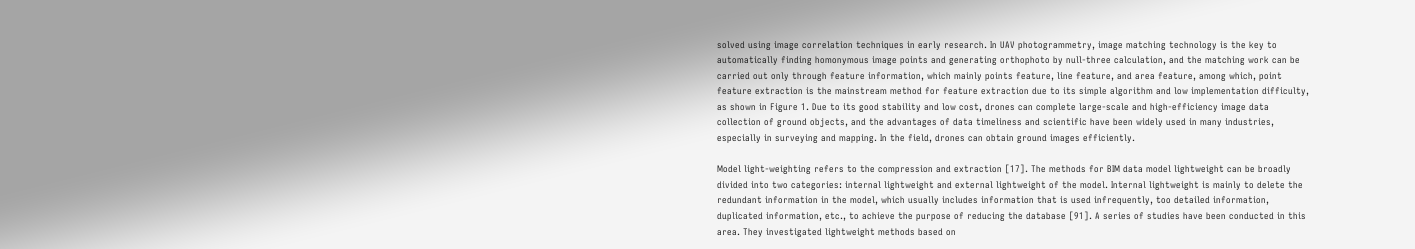solved using image correlation techniques in early research. In UAV photogrammetry, image matching technology is the key to automatically finding homonymous image points and generating orthophoto by null-three calculation, and the matching work can be carried out only through feature information, which mainly points feature, line feature, and area feature, among which, point feature extraction is the mainstream method for feature extraction due to its simple algorithm and low implementation difficulty, as shown in Figure 1. Due to its good stability and low cost, drones can complete large-scale and high-efficiency image data collection of ground objects, and the advantages of data timeliness and scientific have been widely used in many industries, especially in surveying and mapping. In the field, drones can obtain ground images efficiently.

Model light-weighting refers to the compression and extraction [17]. The methods for BIM data model lightweight can be broadly divided into two categories: internal lightweight and external lightweight of the model. Internal lightweight is mainly to delete the redundant information in the model, which usually includes information that is used infrequently, too detailed information, duplicated information, etc., to achieve the purpose of reducing the database [91]. A series of studies have been conducted in this area. They investigated lightweight methods based on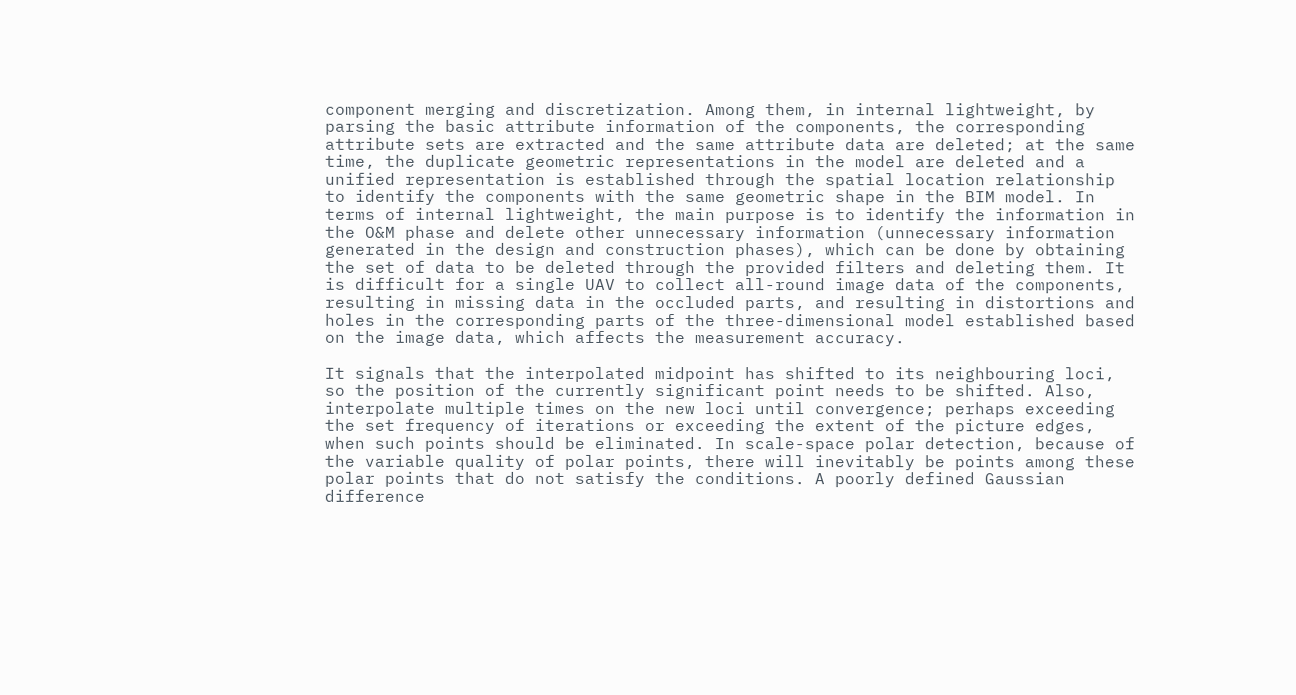component merging and discretization. Among them, in internal lightweight, by parsing the basic attribute information of the components, the corresponding attribute sets are extracted and the same attribute data are deleted; at the same time, the duplicate geometric representations in the model are deleted and a unified representation is established through the spatial location relationship to identify the components with the same geometric shape in the BIM model. In terms of internal lightweight, the main purpose is to identify the information in the O&M phase and delete other unnecessary information (unnecessary information generated in the design and construction phases), which can be done by obtaining the set of data to be deleted through the provided filters and deleting them. It is difficult for a single UAV to collect all-round image data of the components, resulting in missing data in the occluded parts, and resulting in distortions and holes in the corresponding parts of the three-dimensional model established based on the image data, which affects the measurement accuracy.

It signals that the interpolated midpoint has shifted to its neighbouring loci, so the position of the currently significant point needs to be shifted. Also, interpolate multiple times on the new loci until convergence; perhaps exceeding the set frequency of iterations or exceeding the extent of the picture edges, when such points should be eliminated. In scale-space polar detection, because of the variable quality of polar points, there will inevitably be points among these polar points that do not satisfy the conditions. A poorly defined Gaussian difference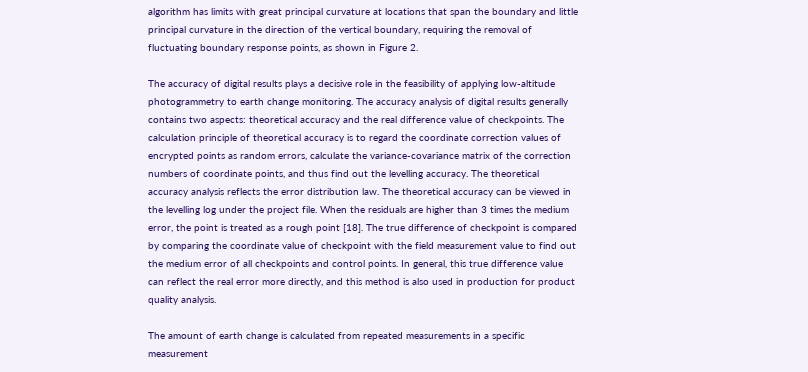algorithm has limits with great principal curvature at locations that span the boundary and little principal curvature in the direction of the vertical boundary, requiring the removal of fluctuating boundary response points, as shown in Figure 2.

The accuracy of digital results plays a decisive role in the feasibility of applying low-altitude photogrammetry to earth change monitoring. The accuracy analysis of digital results generally contains two aspects: theoretical accuracy and the real difference value of checkpoints. The calculation principle of theoretical accuracy is to regard the coordinate correction values of encrypted points as random errors, calculate the variance-covariance matrix of the correction numbers of coordinate points, and thus find out the levelling accuracy. The theoretical accuracy analysis reflects the error distribution law. The theoretical accuracy can be viewed in the levelling log under the project file. When the residuals are higher than 3 times the medium error, the point is treated as a rough point [18]. The true difference of checkpoint is compared by comparing the coordinate value of checkpoint with the field measurement value to find out the medium error of all checkpoints and control points. In general, this true difference value can reflect the real error more directly, and this method is also used in production for product quality analysis.

The amount of earth change is calculated from repeated measurements in a specific measurement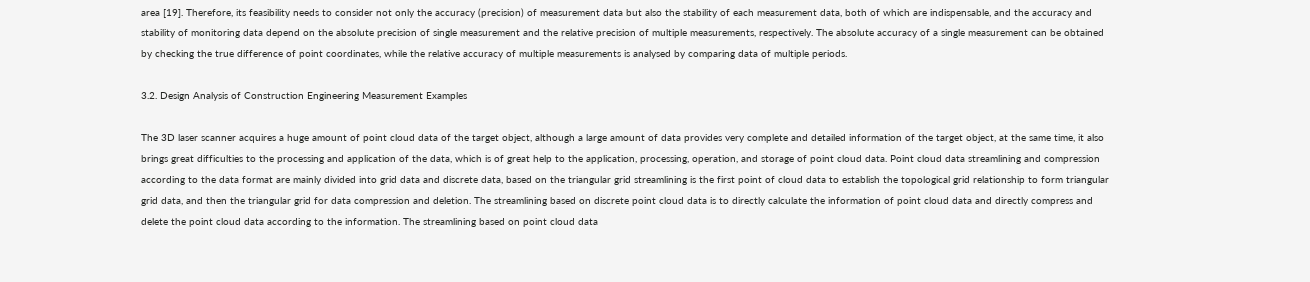area [19]. Therefore, its feasibility needs to consider not only the accuracy (precision) of measurement data but also the stability of each measurement data, both of which are indispensable, and the accuracy and stability of monitoring data depend on the absolute precision of single measurement and the relative precision of multiple measurements, respectively. The absolute accuracy of a single measurement can be obtained by checking the true difference of point coordinates, while the relative accuracy of multiple measurements is analysed by comparing data of multiple periods.

3.2. Design Analysis of Construction Engineering Measurement Examples

The 3D laser scanner acquires a huge amount of point cloud data of the target object, although a large amount of data provides very complete and detailed information of the target object, at the same time, it also brings great difficulties to the processing and application of the data, which is of great help to the application, processing, operation, and storage of point cloud data. Point cloud data streamlining and compression according to the data format are mainly divided into grid data and discrete data, based on the triangular grid streamlining is the first point of cloud data to establish the topological grid relationship to form triangular grid data, and then the triangular grid for data compression and deletion. The streamlining based on discrete point cloud data is to directly calculate the information of point cloud data and directly compress and delete the point cloud data according to the information. The streamlining based on point cloud data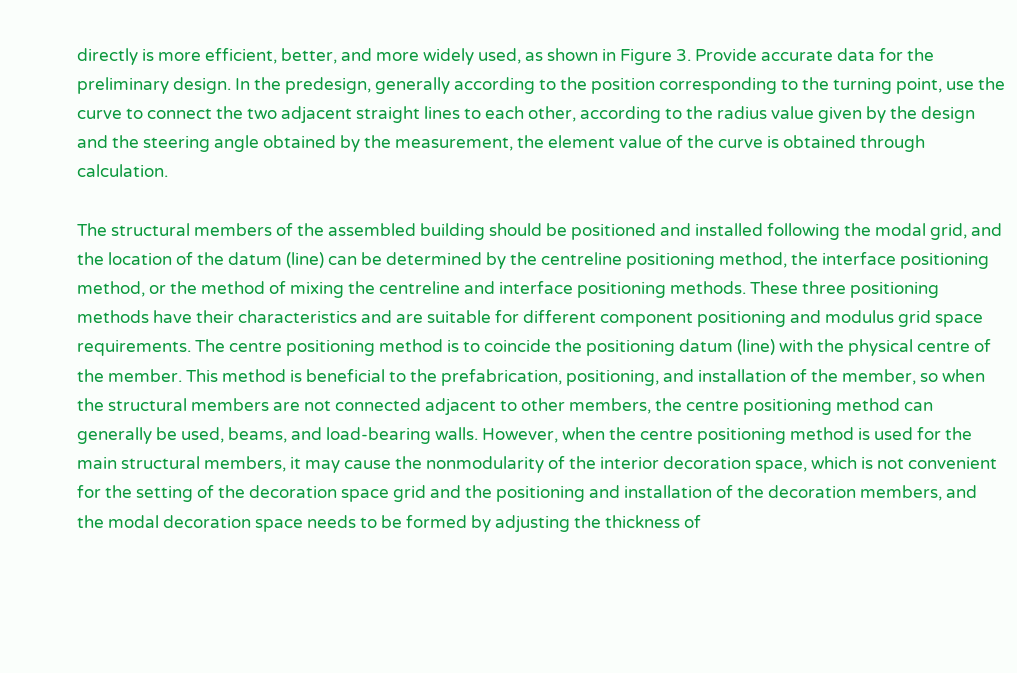directly is more efficient, better, and more widely used, as shown in Figure 3. Provide accurate data for the preliminary design. In the predesign, generally according to the position corresponding to the turning point, use the curve to connect the two adjacent straight lines to each other, according to the radius value given by the design and the steering angle obtained by the measurement, the element value of the curve is obtained through calculation.

The structural members of the assembled building should be positioned and installed following the modal grid, and the location of the datum (line) can be determined by the centreline positioning method, the interface positioning method, or the method of mixing the centreline and interface positioning methods. These three positioning methods have their characteristics and are suitable for different component positioning and modulus grid space requirements. The centre positioning method is to coincide the positioning datum (line) with the physical centre of the member. This method is beneficial to the prefabrication, positioning, and installation of the member, so when the structural members are not connected adjacent to other members, the centre positioning method can generally be used, beams, and load-bearing walls. However, when the centre positioning method is used for the main structural members, it may cause the nonmodularity of the interior decoration space, which is not convenient for the setting of the decoration space grid and the positioning and installation of the decoration members, and the modal decoration space needs to be formed by adjusting the thickness of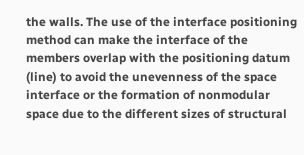the walls. The use of the interface positioning method can make the interface of the members overlap with the positioning datum (line) to avoid the unevenness of the space interface or the formation of nonmodular space due to the different sizes of structural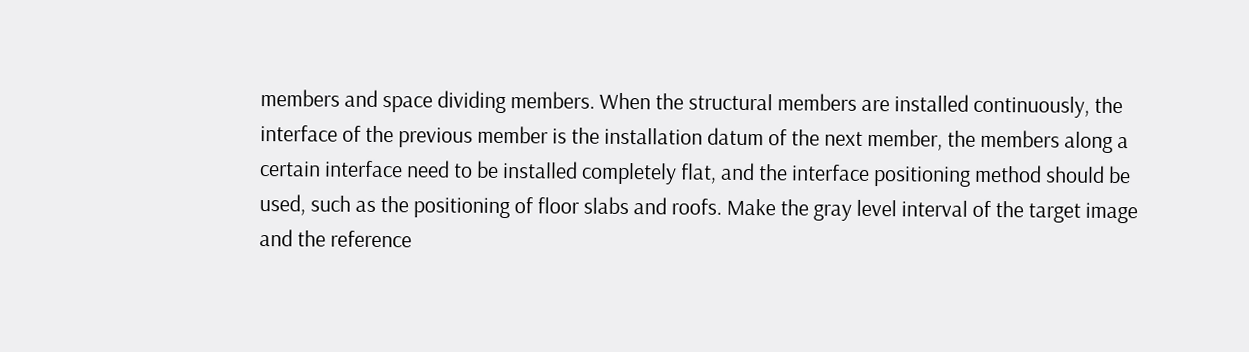members and space dividing members. When the structural members are installed continuously, the interface of the previous member is the installation datum of the next member, the members along a certain interface need to be installed completely flat, and the interface positioning method should be used, such as the positioning of floor slabs and roofs. Make the gray level interval of the target image and the reference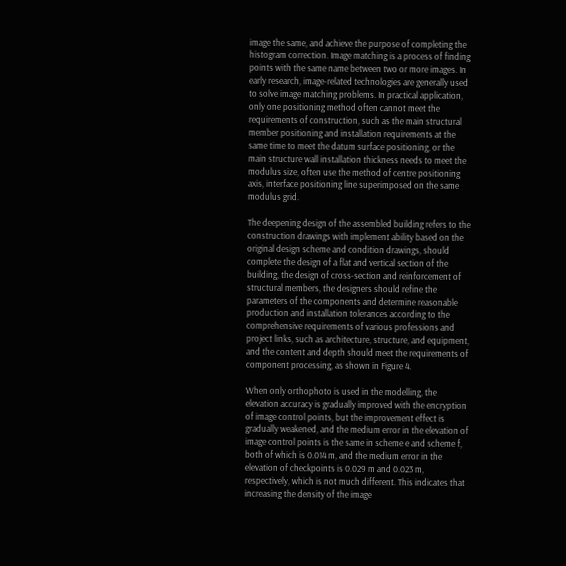image the same, and achieve the purpose of completing the histogram correction. Image matching is a process of finding points with the same name between two or more images. In early research, image-related technologies are generally used to solve image matching problems. In practical application, only one positioning method often cannot meet the requirements of construction, such as the main structural member positioning and installation requirements at the same time to meet the datum surface positioning, or the main structure wall installation thickness needs to meet the modulus size, often use the method of centre positioning axis, interface positioning line superimposed on the same modulus grid.

The deepening design of the assembled building refers to the construction drawings with implement ability based on the original design scheme and condition drawings, should complete the design of a flat and vertical section of the building, the design of cross-section and reinforcement of structural members, the designers should refine the parameters of the components and determine reasonable production and installation tolerances according to the comprehensive requirements of various professions and project links, such as architecture, structure, and equipment, and the content and depth should meet the requirements of component processing, as shown in Figure 4.

When only orthophoto is used in the modelling, the elevation accuracy is gradually improved with the encryption of image control points, but the improvement effect is gradually weakened, and the medium error in the elevation of image control points is the same in scheme e and scheme f, both of which is 0.014 m, and the medium error in the elevation of checkpoints is 0.029 m and 0.023 m, respectively, which is not much different. This indicates that increasing the density of the image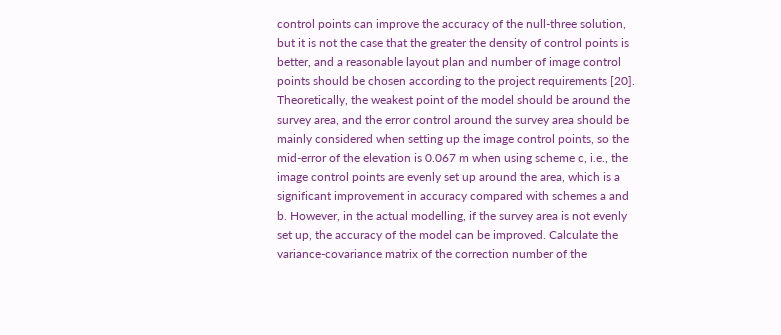control points can improve the accuracy of the null-three solution, but it is not the case that the greater the density of control points is better, and a reasonable layout plan and number of image control points should be chosen according to the project requirements [20]. Theoretically, the weakest point of the model should be around the survey area, and the error control around the survey area should be mainly considered when setting up the image control points, so the mid-error of the elevation is 0.067 m when using scheme c, i.e., the image control points are evenly set up around the area, which is a significant improvement in accuracy compared with schemes a and b. However, in the actual modelling, if the survey area is not evenly set up, the accuracy of the model can be improved. Calculate the variance-covariance matrix of the correction number of the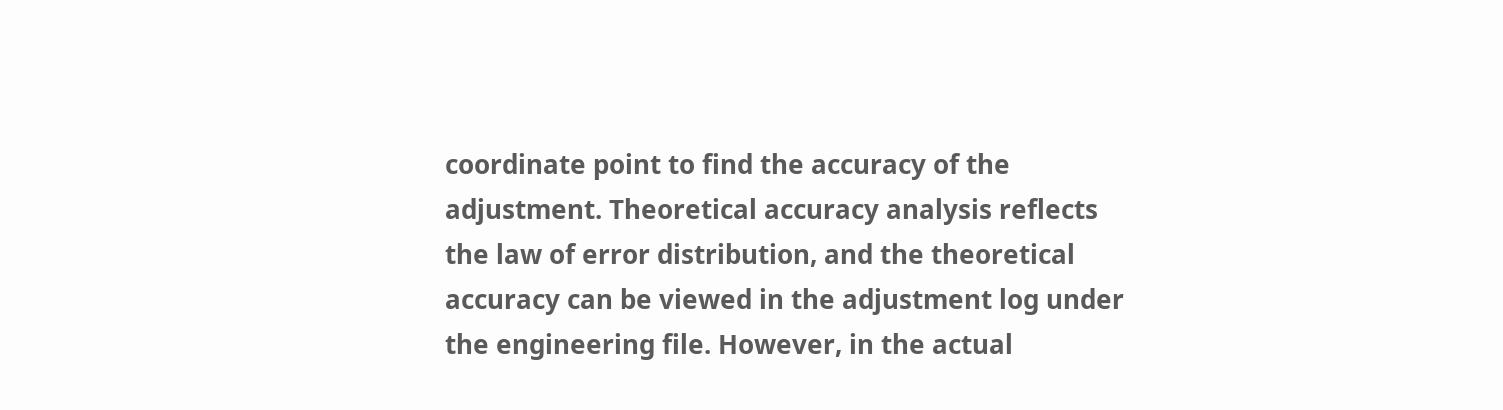coordinate point to find the accuracy of the adjustment. Theoretical accuracy analysis reflects the law of error distribution, and the theoretical accuracy can be viewed in the adjustment log under the engineering file. However, in the actual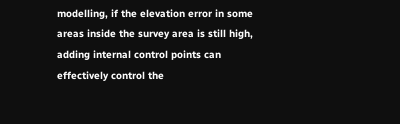modelling, if the elevation error in some areas inside the survey area is still high, adding internal control points can effectively control the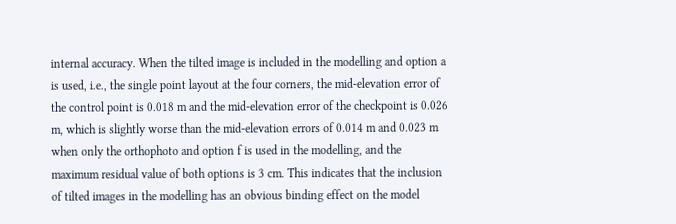internal accuracy. When the tilted image is included in the modelling and option a is used, i.e., the single point layout at the four corners, the mid-elevation error of the control point is 0.018 m and the mid-elevation error of the checkpoint is 0.026 m, which is slightly worse than the mid-elevation errors of 0.014 m and 0.023 m when only the orthophoto and option f is used in the modelling, and the maximum residual value of both options is 3 cm. This indicates that the inclusion of tilted images in the modelling has an obvious binding effect on the model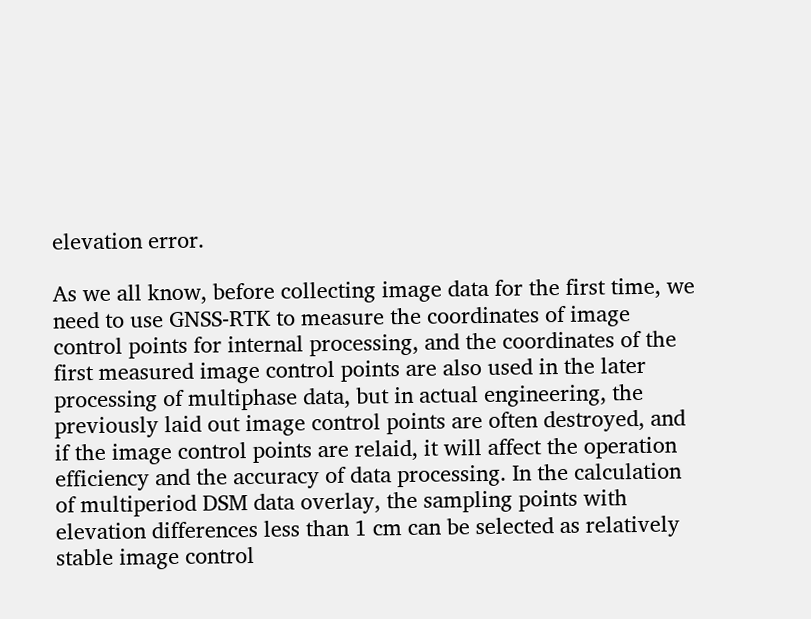elevation error.

As we all know, before collecting image data for the first time, we need to use GNSS-RTK to measure the coordinates of image control points for internal processing, and the coordinates of the first measured image control points are also used in the later processing of multiphase data, but in actual engineering, the previously laid out image control points are often destroyed, and if the image control points are relaid, it will affect the operation efficiency and the accuracy of data processing. In the calculation of multiperiod DSM data overlay, the sampling points with elevation differences less than 1 cm can be selected as relatively stable image control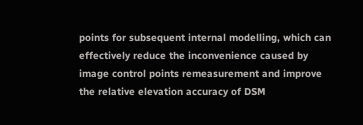points for subsequent internal modelling, which can effectively reduce the inconvenience caused by image control points remeasurement and improve the relative elevation accuracy of DSM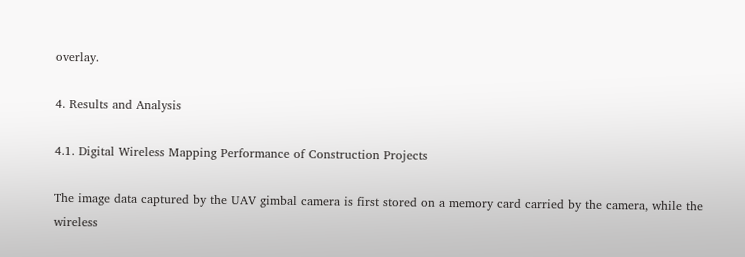overlay.

4. Results and Analysis

4.1. Digital Wireless Mapping Performance of Construction Projects

The image data captured by the UAV gimbal camera is first stored on a memory card carried by the camera, while the wireless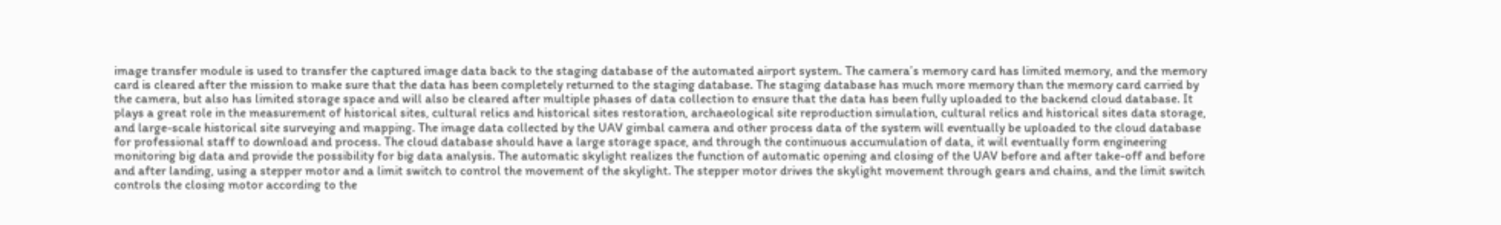image transfer module is used to transfer the captured image data back to the staging database of the automated airport system. The camera’s memory card has limited memory, and the memory card is cleared after the mission to make sure that the data has been completely returned to the staging database. The staging database has much more memory than the memory card carried by the camera, but also has limited storage space and will also be cleared after multiple phases of data collection to ensure that the data has been fully uploaded to the backend cloud database. It plays a great role in the measurement of historical sites, cultural relics and historical sites restoration, archaeological site reproduction simulation, cultural relics and historical sites data storage, and large-scale historical site surveying and mapping. The image data collected by the UAV gimbal camera and other process data of the system will eventually be uploaded to the cloud database for professional staff to download and process. The cloud database should have a large storage space, and through the continuous accumulation of data, it will eventually form engineering monitoring big data and provide the possibility for big data analysis. The automatic skylight realizes the function of automatic opening and closing of the UAV before and after take-off and before and after landing, using a stepper motor and a limit switch to control the movement of the skylight. The stepper motor drives the skylight movement through gears and chains, and the limit switch controls the closing motor according to the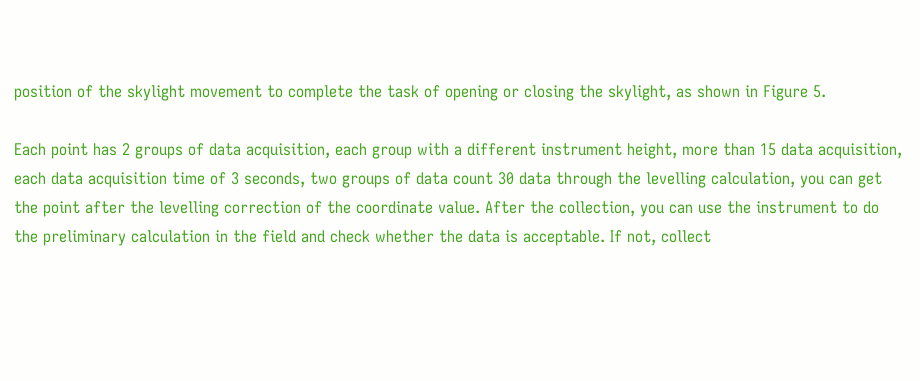position of the skylight movement to complete the task of opening or closing the skylight, as shown in Figure 5.

Each point has 2 groups of data acquisition, each group with a different instrument height, more than 15 data acquisition, each data acquisition time of 3 seconds, two groups of data count 30 data through the levelling calculation, you can get the point after the levelling correction of the coordinate value. After the collection, you can use the instrument to do the preliminary calculation in the field and check whether the data is acceptable. If not, collect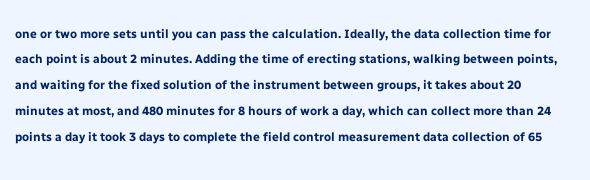one or two more sets until you can pass the calculation. Ideally, the data collection time for each point is about 2 minutes. Adding the time of erecting stations, walking between points, and waiting for the fixed solution of the instrument between groups, it takes about 20 minutes at most, and 480 minutes for 8 hours of work a day, which can collect more than 24 points a day it took 3 days to complete the field control measurement data collection of 65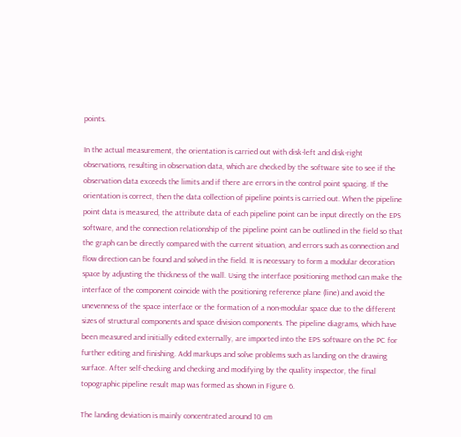points.

In the actual measurement, the orientation is carried out with disk-left and disk-right observations, resulting in observation data, which are checked by the software site to see if the observation data exceeds the limits and if there are errors in the control point spacing. If the orientation is correct, then the data collection of pipeline points is carried out. When the pipeline point data is measured, the attribute data of each pipeline point can be input directly on the EPS software, and the connection relationship of the pipeline point can be outlined in the field so that the graph can be directly compared with the current situation, and errors such as connection and flow direction can be found and solved in the field. It is necessary to form a modular decoration space by adjusting the thickness of the wall. Using the interface positioning method can make the interface of the component coincide with the positioning reference plane (line) and avoid the unevenness of the space interface or the formation of a non-modular space due to the different sizes of structural components and space division components. The pipeline diagrams, which have been measured and initially edited externally, are imported into the EPS software on the PC for further editing and finishing. Add markups and solve problems such as landing on the drawing surface. After self-checking and checking and modifying by the quality inspector, the final topographic pipeline result map was formed as shown in Figure 6.

The landing deviation is mainly concentrated around 10 cm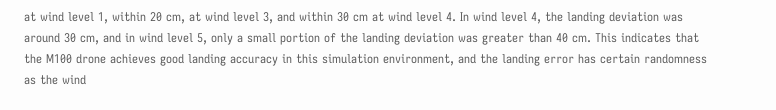at wind level 1, within 20 cm, at wind level 3, and within 30 cm at wind level 4. In wind level 4, the landing deviation was around 30 cm, and in wind level 5, only a small portion of the landing deviation was greater than 40 cm. This indicates that the M100 drone achieves good landing accuracy in this simulation environment, and the landing error has certain randomness as the wind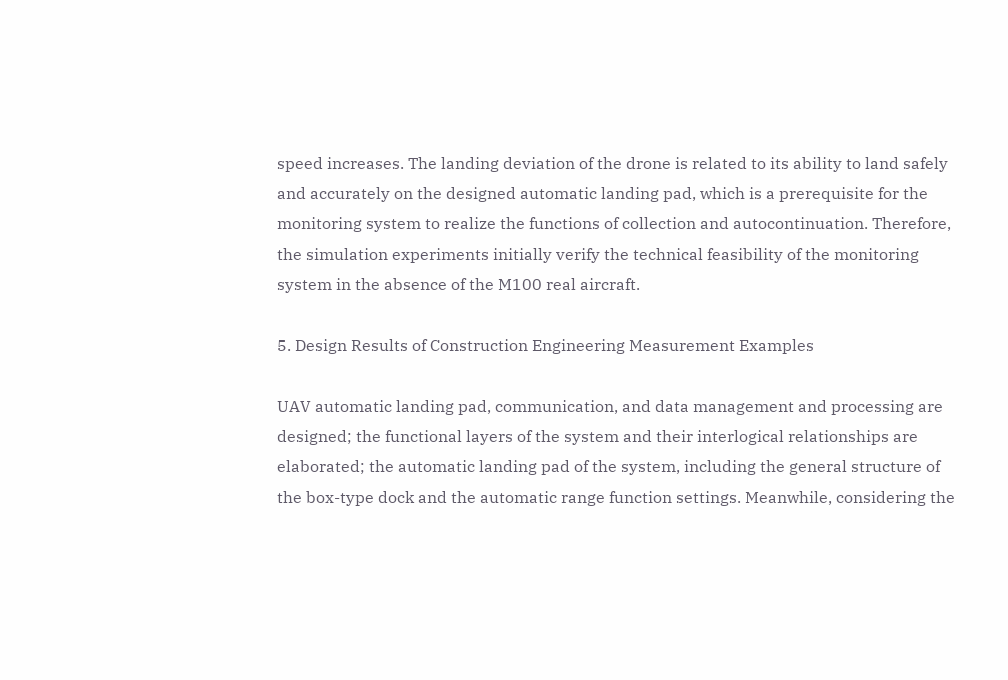speed increases. The landing deviation of the drone is related to its ability to land safely and accurately on the designed automatic landing pad, which is a prerequisite for the monitoring system to realize the functions of collection and autocontinuation. Therefore, the simulation experiments initially verify the technical feasibility of the monitoring system in the absence of the M100 real aircraft.

5. Design Results of Construction Engineering Measurement Examples

UAV automatic landing pad, communication, and data management and processing are designed; the functional layers of the system and their interlogical relationships are elaborated; the automatic landing pad of the system, including the general structure of the box-type dock and the automatic range function settings. Meanwhile, considering the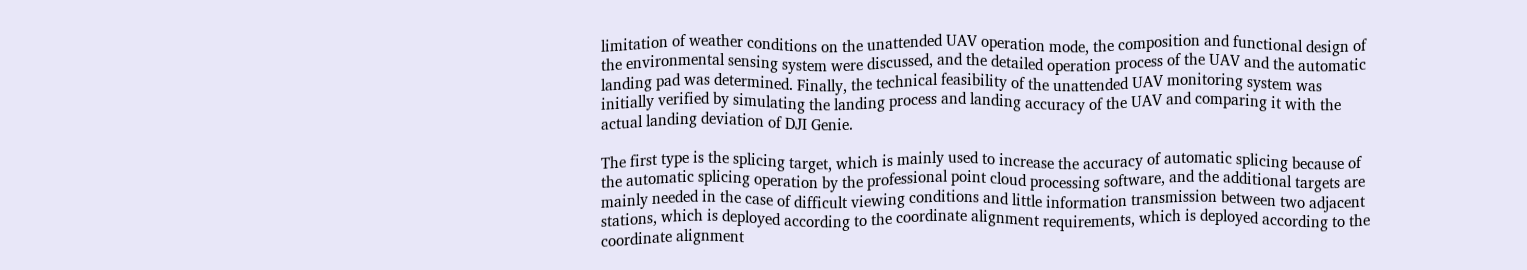limitation of weather conditions on the unattended UAV operation mode, the composition and functional design of the environmental sensing system were discussed, and the detailed operation process of the UAV and the automatic landing pad was determined. Finally, the technical feasibility of the unattended UAV monitoring system was initially verified by simulating the landing process and landing accuracy of the UAV and comparing it with the actual landing deviation of DJI Genie.

The first type is the splicing target, which is mainly used to increase the accuracy of automatic splicing because of the automatic splicing operation by the professional point cloud processing software, and the additional targets are mainly needed in the case of difficult viewing conditions and little information transmission between two adjacent stations, which is deployed according to the coordinate alignment requirements, which is deployed according to the coordinate alignment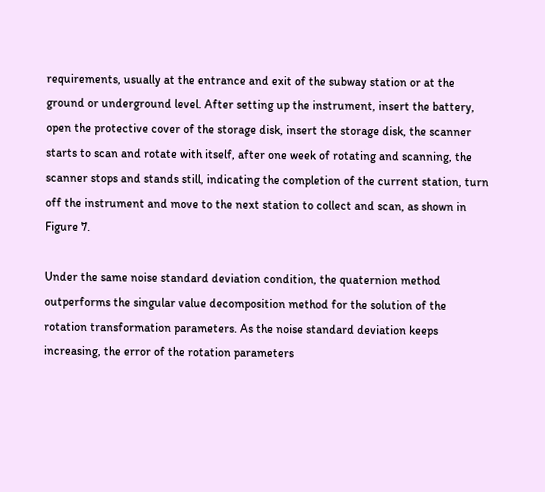requirements, usually at the entrance and exit of the subway station or at the ground or underground level. After setting up the instrument, insert the battery, open the protective cover of the storage disk, insert the storage disk, the scanner starts to scan and rotate with itself, after one week of rotating and scanning, the scanner stops and stands still, indicating the completion of the current station, turn off the instrument and move to the next station to collect and scan, as shown in Figure 7.

Under the same noise standard deviation condition, the quaternion method outperforms the singular value decomposition method for the solution of the rotation transformation parameters. As the noise standard deviation keeps increasing, the error of the rotation parameters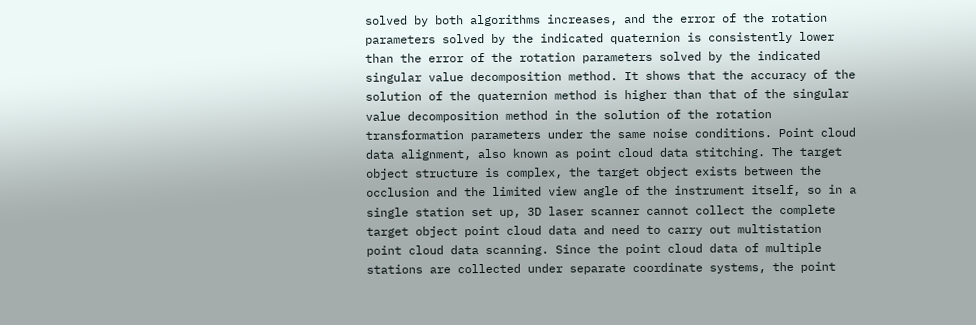solved by both algorithms increases, and the error of the rotation parameters solved by the indicated quaternion is consistently lower than the error of the rotation parameters solved by the indicated singular value decomposition method. It shows that the accuracy of the solution of the quaternion method is higher than that of the singular value decomposition method in the solution of the rotation transformation parameters under the same noise conditions. Point cloud data alignment, also known as point cloud data stitching. The target object structure is complex, the target object exists between the occlusion and the limited view angle of the instrument itself, so in a single station set up, 3D laser scanner cannot collect the complete target object point cloud data and need to carry out multistation point cloud data scanning. Since the point cloud data of multiple stations are collected under separate coordinate systems, the point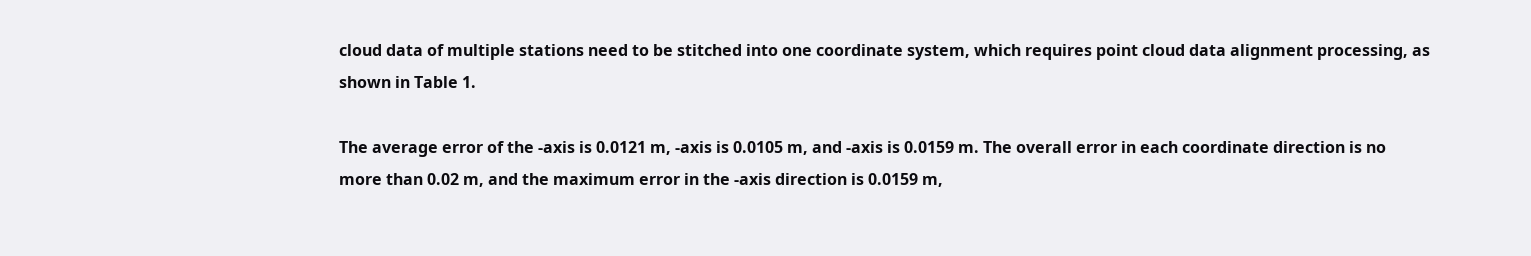cloud data of multiple stations need to be stitched into one coordinate system, which requires point cloud data alignment processing, as shown in Table 1.

The average error of the -axis is 0.0121 m, -axis is 0.0105 m, and -axis is 0.0159 m. The overall error in each coordinate direction is no more than 0.02 m, and the maximum error in the -axis direction is 0.0159 m,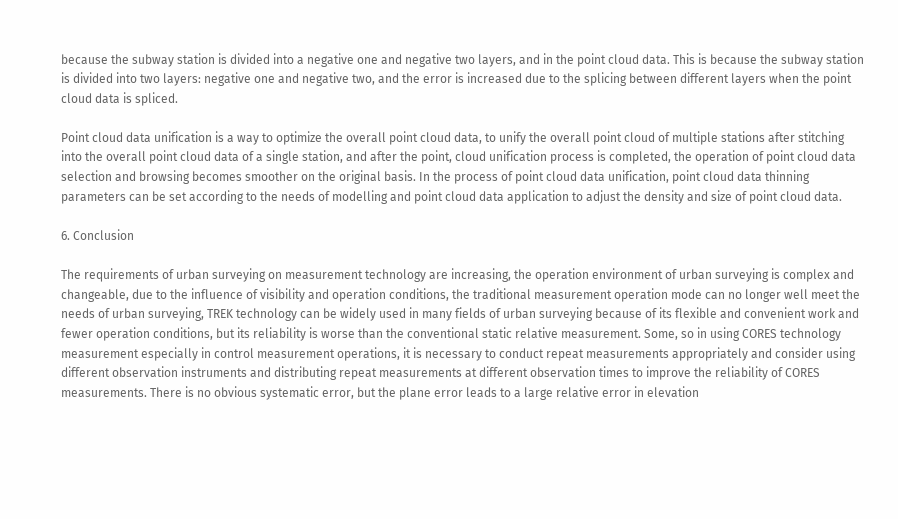because the subway station is divided into a negative one and negative two layers, and in the point cloud data. This is because the subway station is divided into two layers: negative one and negative two, and the error is increased due to the splicing between different layers when the point cloud data is spliced.

Point cloud data unification is a way to optimize the overall point cloud data, to unify the overall point cloud of multiple stations after stitching into the overall point cloud data of a single station, and after the point, cloud unification process is completed, the operation of point cloud data selection and browsing becomes smoother on the original basis. In the process of point cloud data unification, point cloud data thinning parameters can be set according to the needs of modelling and point cloud data application to adjust the density and size of point cloud data.

6. Conclusion

The requirements of urban surveying on measurement technology are increasing, the operation environment of urban surveying is complex and changeable, due to the influence of visibility and operation conditions, the traditional measurement operation mode can no longer well meet the needs of urban surveying, TREK technology can be widely used in many fields of urban surveying because of its flexible and convenient work and fewer operation conditions, but its reliability is worse than the conventional static relative measurement. Some, so in using CORES technology measurement especially in control measurement operations, it is necessary to conduct repeat measurements appropriately and consider using different observation instruments and distributing repeat measurements at different observation times to improve the reliability of CORES measurements. There is no obvious systematic error, but the plane error leads to a large relative error in elevation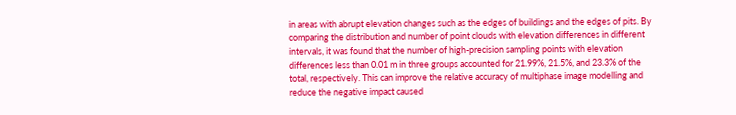in areas with abrupt elevation changes such as the edges of buildings and the edges of pits. By comparing the distribution and number of point clouds with elevation differences in different intervals, it was found that the number of high-precision sampling points with elevation differences less than 0.01 m in three groups accounted for 21.99%, 21.5%, and 23.3% of the total, respectively. This can improve the relative accuracy of multiphase image modelling and reduce the negative impact caused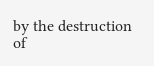by the destruction of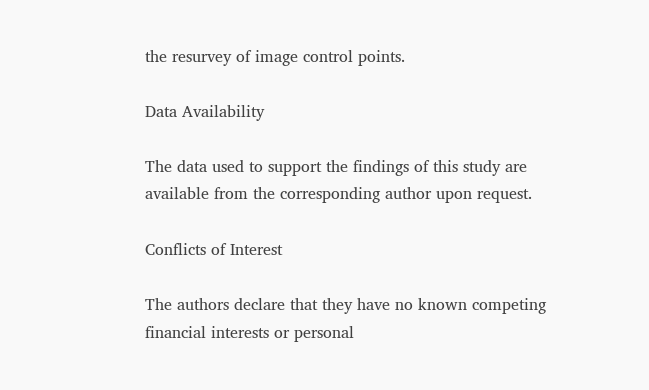the resurvey of image control points.

Data Availability

The data used to support the findings of this study are available from the corresponding author upon request.

Conflicts of Interest

The authors declare that they have no known competing financial interests or personal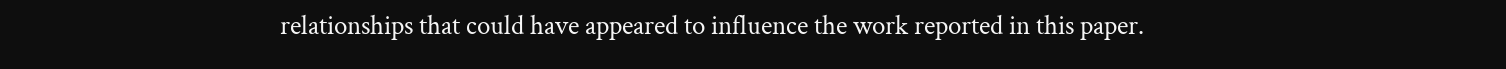relationships that could have appeared to influence the work reported in this paper.